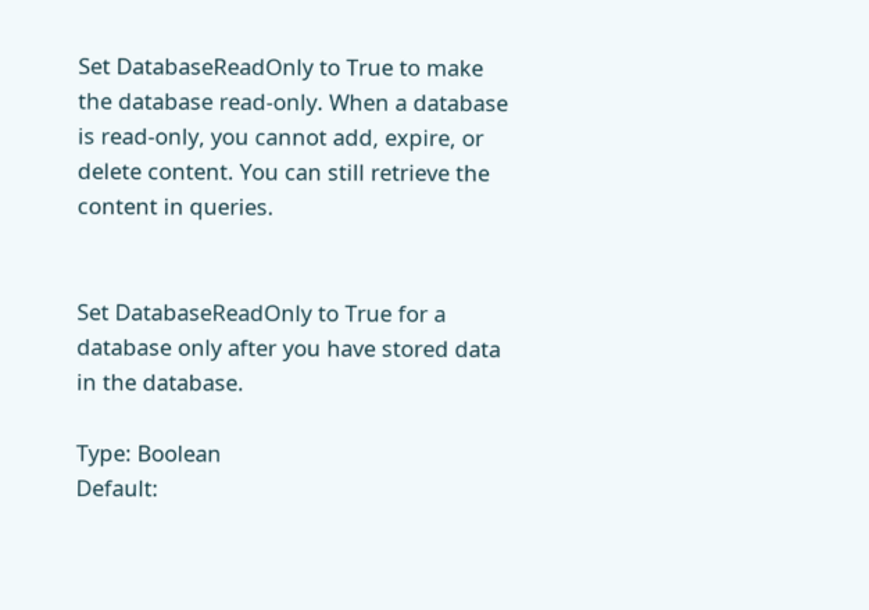Set DatabaseReadOnly to True to make the database read-only. When a database is read-only, you cannot add, expire, or delete content. You can still retrieve the content in queries.


Set DatabaseReadOnly to True for a database only after you have stored data in the database.

Type: Boolean
Default: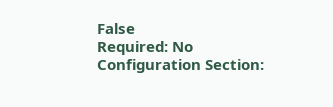False
Required: No
Configuration Section: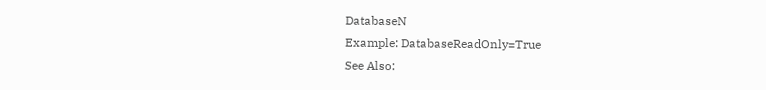DatabaseN
Example: DatabaseReadOnly=True
See Also: